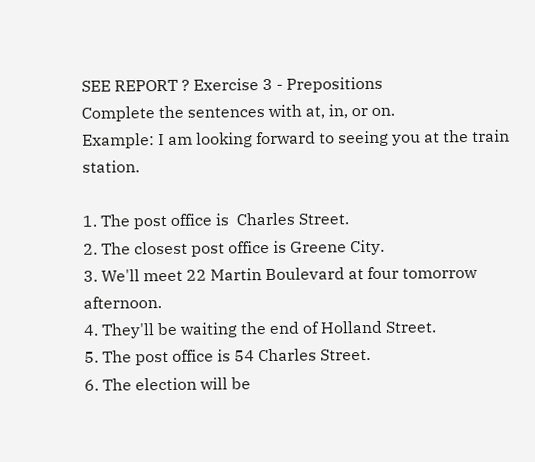SEE REPORT ? Exercise 3 - Prepositions
Complete the sentences with at, in, or on.
Example: I am looking forward to seeing you at the train station.

1. The post office is  Charles Street.
2. The closest post office is Greene City.
3. We'll meet 22 Martin Boulevard at four tomorrow afternoon.
4. They'll be waiting the end of Holland Street.
5. The post office is 54 Charles Street.
6. The election will be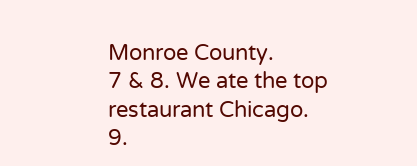Monroe County.
7 & 8. We ate the top restaurant Chicago.
9.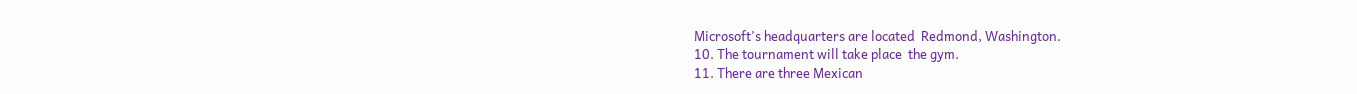Microsoft's headquarters are located  Redmond, Washington.
10. The tournament will take place  the gym.
11. There are three Mexican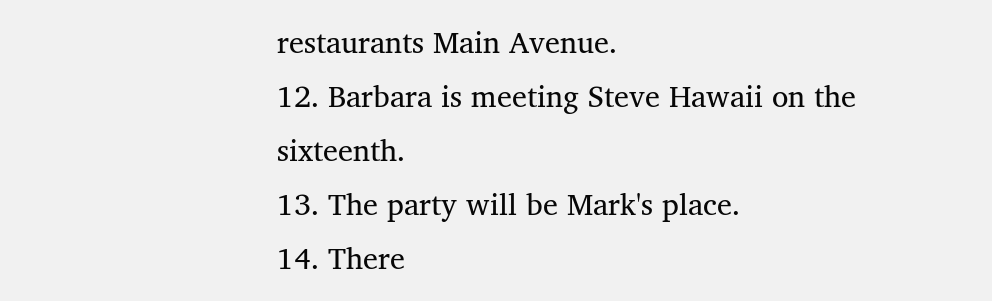restaurants Main Avenue.
12. Barbara is meeting Steve Hawaii on the sixteenth.
13. The party will be Mark's place.
14. There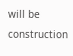will be construction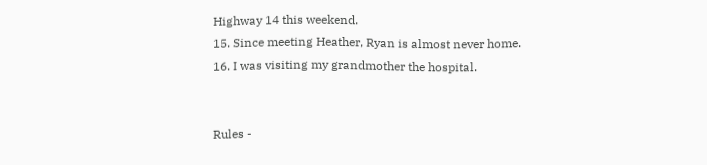Highway 14 this weekend.
15. Since meeting Heather, Ryan is almost never home.
16. I was visiting my grandmother the hospital.


Rules -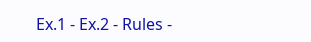Ex.1 - Ex.2 - Rules -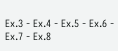Ex.3 - Ex.4 - Ex.5 - Ex.6 - Ex.7 - Ex.8